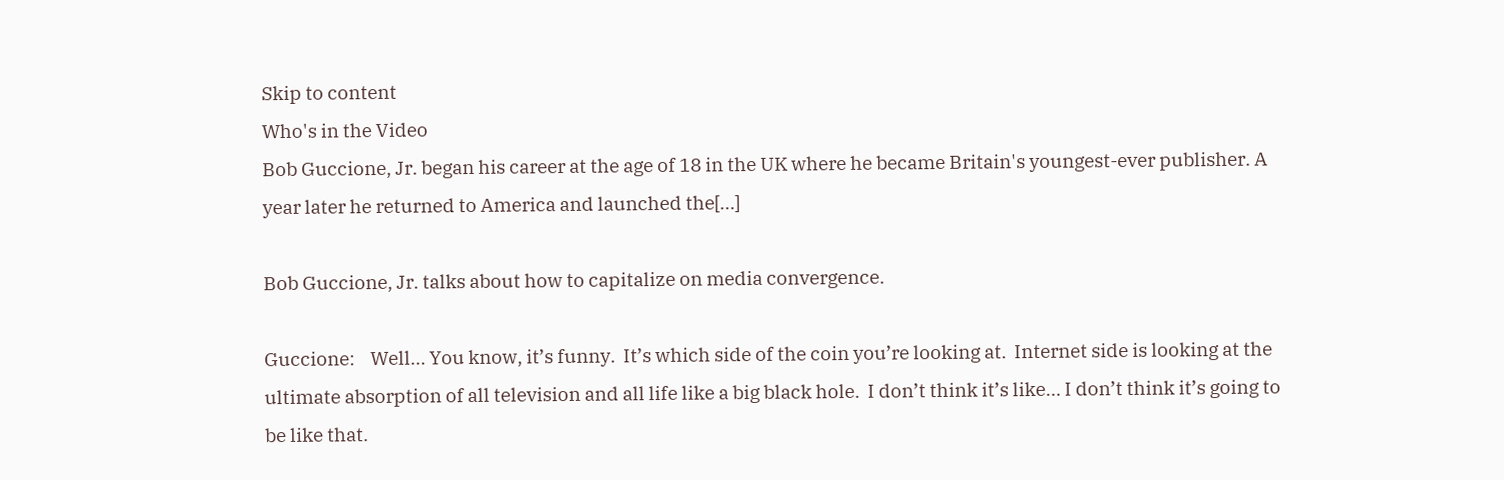Skip to content
Who's in the Video
Bob Guccione, Jr. began his career at the age of 18 in the UK where he became Britain's youngest-ever publisher. A year later he returned to America and launched the[…]

Bob Guccione, Jr. talks about how to capitalize on media convergence.

Guccione:    Well… You know, it’s funny.  It’s which side of the coin you’re looking at.  Internet side is looking at the ultimate absorption of all television and all life like a big black hole.  I don’t think it’s like… I don’t think it’s going to be like that.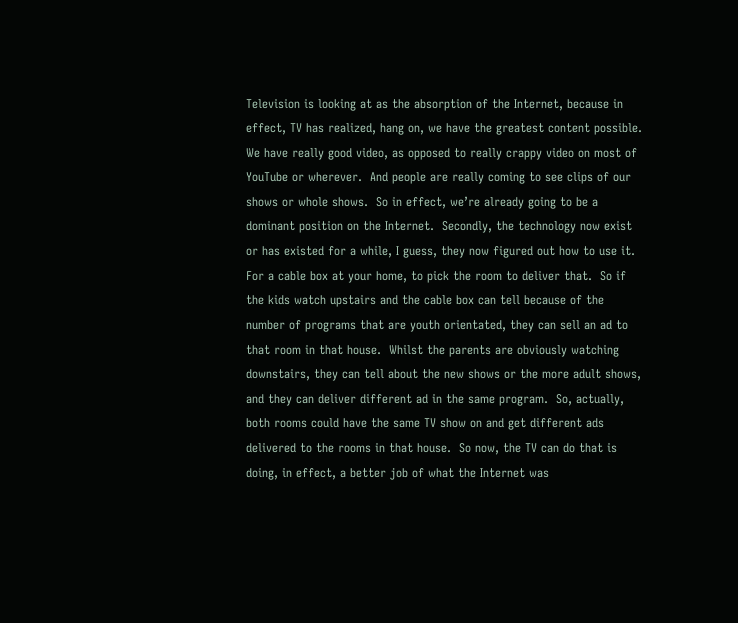Television is looking at as the absorption of the Internet, because in effect, TV has realized, hang on, we have the greatest content possible.  We have really good video, as opposed to really crappy video on most of YouTube or wherever.  And people are really coming to see clips of our shows or whole shows.  So in effect, we’re already going to be a dominant position on the Internet.  Secondly, the technology now exist or has existed for a while, I guess, they now figured out how to use it.  For a cable box at your home, to pick the room to deliver that.  So if the kids watch upstairs and the cable box can tell because of the number of programs that are youth orientated, they can sell an ad to that room in that house.  Whilst the parents are obviously watching downstairs, they can tell about the new shows or the more adult shows, and they can deliver different ad in the same program.  So, actually, both rooms could have the same TV show on and get different ads delivered to the rooms in that house.  So now, the TV can do that is doing, in effect, a better job of what the Internet was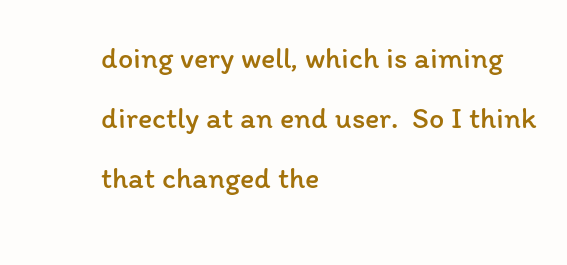doing very well, which is aiming directly at an end user.  So I think that changed the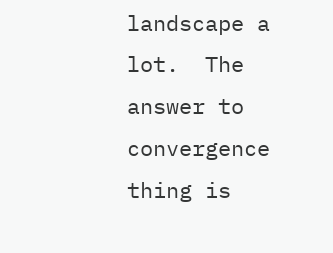landscape a lot.  The answer to convergence thing is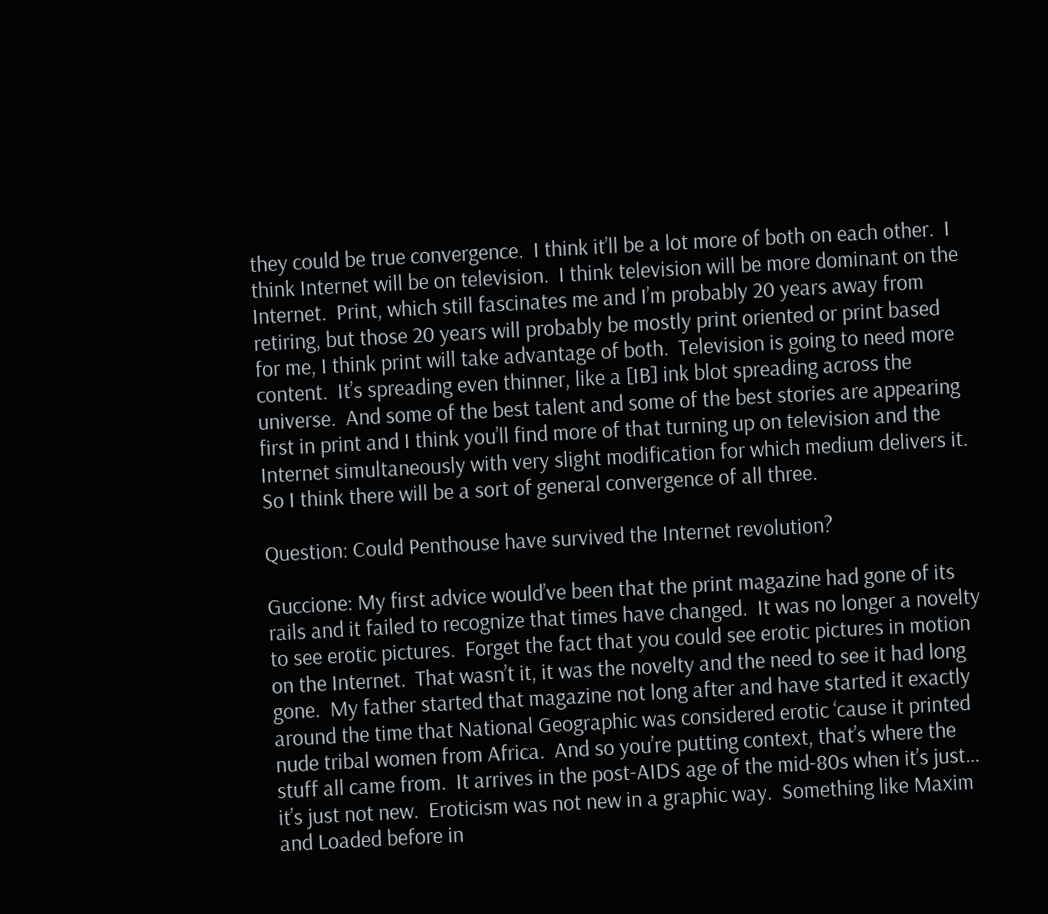they could be true convergence.  I think it’ll be a lot more of both on each other.  I think Internet will be on television.  I think television will be more dominant on the Internet.  Print, which still fascinates me and I’m probably 20 years away from retiring, but those 20 years will probably be mostly print oriented or print based for me, I think print will take advantage of both.  Television is going to need more content.  It’s spreading even thinner, like a [IB] ink blot spreading across the universe.  And some of the best talent and some of the best stories are appearing first in print and I think you’ll find more of that turning up on television and the Internet simultaneously with very slight modification for which medium delivers it.  So I think there will be a sort of general convergence of all three.

Question: Could Penthouse have survived the Internet revolution?

Guccione: My first advice would’ve been that the print magazine had gone of its rails and it failed to recognize that times have changed.  It was no longer a novelty to see erotic pictures.  Forget the fact that you could see erotic pictures in motion on the Internet.  That wasn’t it, it was the novelty and the need to see it had long gone.  My father started that magazine not long after and have started it exactly around the time that National Geographic was considered erotic ‘cause it printed nude tribal women from Africa.  And so you’re putting context, that’s where the stuff all came from.  It arrives in the post-AIDS age of the mid-80s when it’s just… it’s just not new.  Eroticism was not new in a graphic way.  Something like Maxim and Loaded before in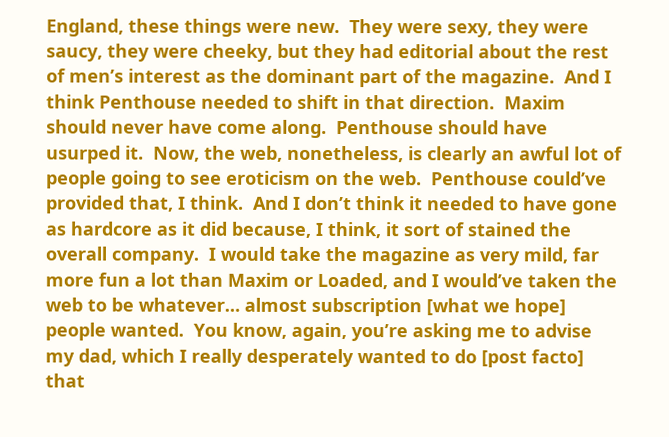England, these things were new.  They were sexy, they were saucy, they were cheeky, but they had editorial about the rest of men’s interest as the dominant part of the magazine.  And I think Penthouse needed to shift in that direction.  Maxim should never have come along.  Penthouse should have usurped it.  Now, the web, nonetheless, is clearly an awful lot of people going to see eroticism on the web.  Penthouse could’ve provided that, I think.  And I don’t think it needed to have gone as hardcore as it did because, I think, it sort of stained the overall company.  I would take the magazine as very mild, far more fun a lot than Maxim or Loaded, and I would’ve taken the web to be whatever… almost subscription [what we hope] people wanted.  You know, again, you’re asking me to advise my dad, which I really desperately wanted to do [post facto] that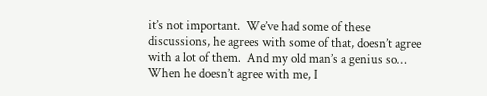it’s not important.  We’ve had some of these discussions, he agrees with some of that, doesn’t agree with a lot of them.  And my old man’s a genius so… When he doesn’t agree with me, I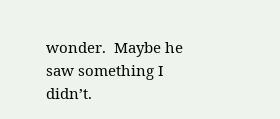wonder.  Maybe he saw something I didn’t.